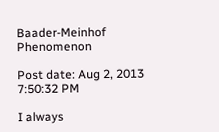Baader-Meinhof Phenomenon

Post date: Aug 2, 2013 7:50:32 PM

I always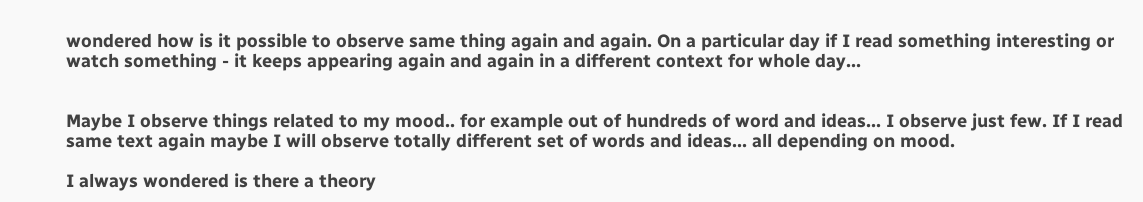wondered how is it possible to observe same thing again and again. On a particular day if I read something interesting or watch something - it keeps appearing again and again in a different context for whole day…


Maybe I observe things related to my mood.. for example out of hundreds of word and ideas... I observe just few. If I read same text again maybe I will observe totally different set of words and ideas... all depending on mood.

I always wondered is there a theory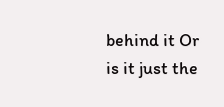behind it Or is it just the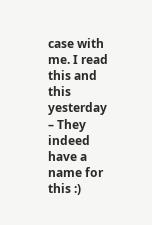case with me. I read this and this yesterday – They indeed have a name for this :)